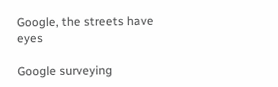Google, the streets have eyes

Google surveying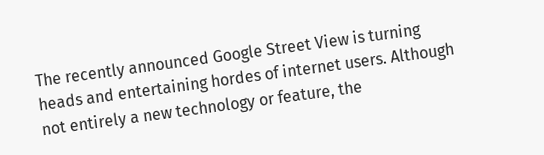The recently announced Google Street View is turning heads and entertaining hordes of internet users. Although not entirely a new technology or feature, the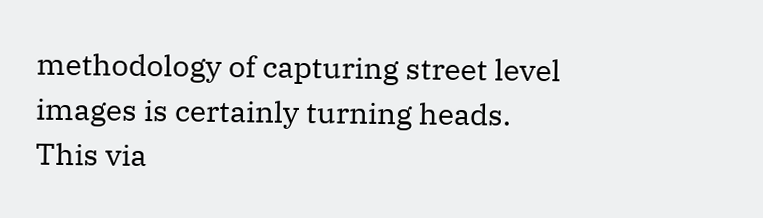methodology of capturing street level images is certainly turning heads. This via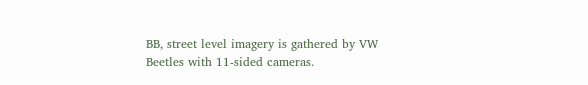BB, street level imagery is gathered by VW Beetles with 11-sided cameras.